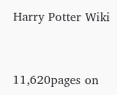Harry Potter Wiki


11,620pages on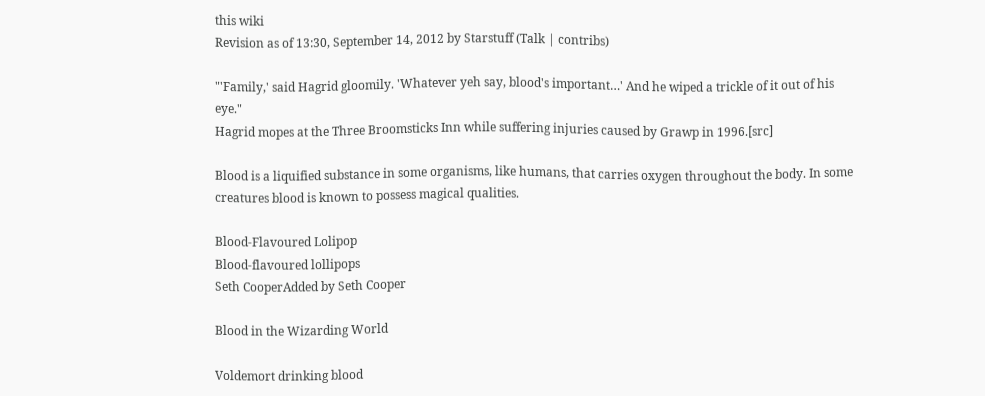this wiki
Revision as of 13:30, September 14, 2012 by Starstuff (Talk | contribs)

"'Family,' said Hagrid gloomily. 'Whatever yeh say, blood's important…' And he wiped a trickle of it out of his eye."
Hagrid mopes at the Three Broomsticks Inn while suffering injuries caused by Grawp in 1996.[src]

Blood is a liquified substance in some organisms, like humans, that carries oxygen throughout the body. In some creatures blood is known to possess magical qualities.

Blood-Flavoured Lolipop
Blood-flavoured lollipops
Seth CooperAdded by Seth Cooper

Blood in the Wizarding World

Voldemort drinking blood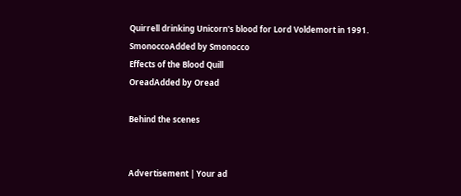Quirrell drinking Unicorn's blood for Lord Voldemort in 1991.
SmonoccoAdded by Smonocco
Effects of the Blood Quill
OreadAdded by Oread

Behind the scenes


Advertisement | Your ad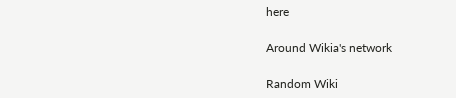here

Around Wikia's network

Random Wiki